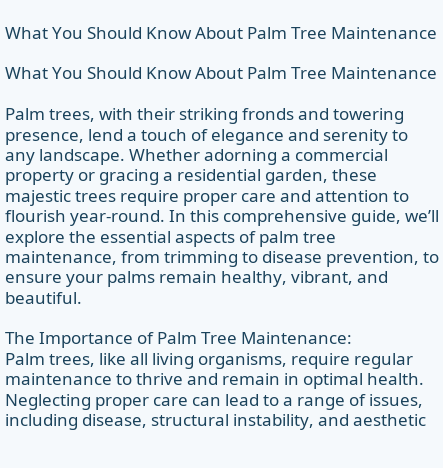What You Should Know About Palm Tree Maintenance

What You Should Know About Palm Tree Maintenance

Palm trees, with their striking fronds and towering presence, lend a touch of elegance and serenity to any landscape. Whether adorning a commercial property or gracing a residential garden, these majestic trees require proper care and attention to flourish year-round. In this comprehensive guide, we’ll explore the essential aspects of palm tree maintenance, from trimming to disease prevention, to ensure your palms remain healthy, vibrant, and beautiful.

The Importance of Palm Tree Maintenance:
Palm trees, like all living organisms, require regular maintenance to thrive and remain in optimal health. Neglecting proper care can lead to a range of issues, including disease, structural instability, and aesthetic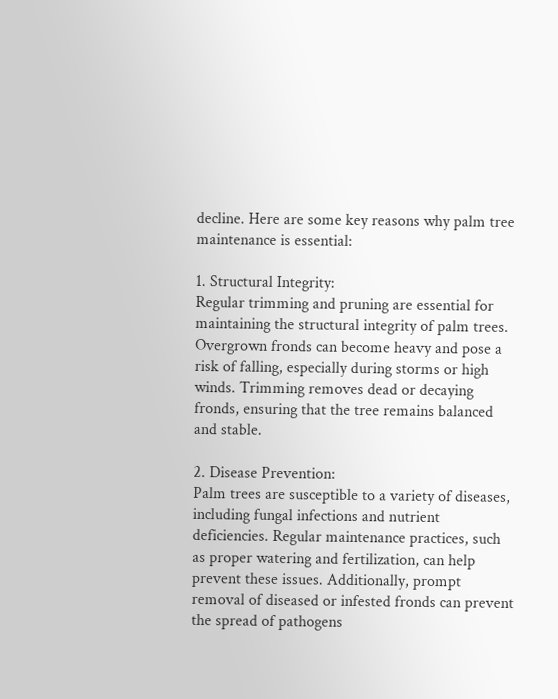decline. Here are some key reasons why palm tree maintenance is essential:

1. Structural Integrity:
Regular trimming and pruning are essential for maintaining the structural integrity of palm trees. Overgrown fronds can become heavy and pose a risk of falling, especially during storms or high winds. Trimming removes dead or decaying fronds, ensuring that the tree remains balanced and stable.

2. Disease Prevention:
Palm trees are susceptible to a variety of diseases, including fungal infections and nutrient deficiencies. Regular maintenance practices, such as proper watering and fertilization, can help prevent these issues. Additionally, prompt removal of diseased or infested fronds can prevent the spread of pathogens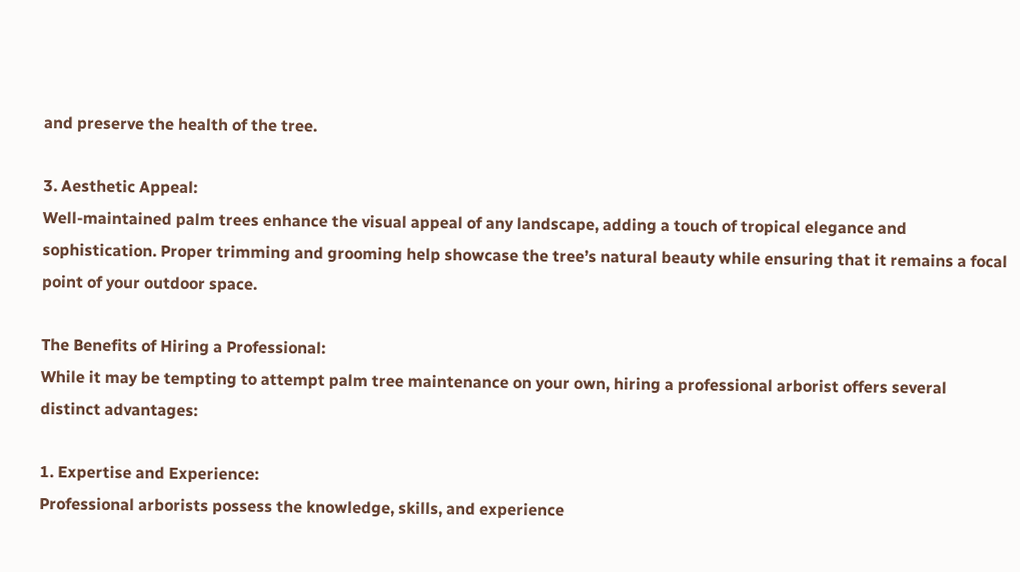and preserve the health of the tree.

3. Aesthetic Appeal:
Well-maintained palm trees enhance the visual appeal of any landscape, adding a touch of tropical elegance and sophistication. Proper trimming and grooming help showcase the tree’s natural beauty while ensuring that it remains a focal point of your outdoor space.

The Benefits of Hiring a Professional:
While it may be tempting to attempt palm tree maintenance on your own, hiring a professional arborist offers several distinct advantages:

1. Expertise and Experience:
Professional arborists possess the knowledge, skills, and experience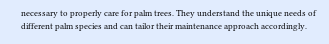necessary to properly care for palm trees. They understand the unique needs of different palm species and can tailor their maintenance approach accordingly.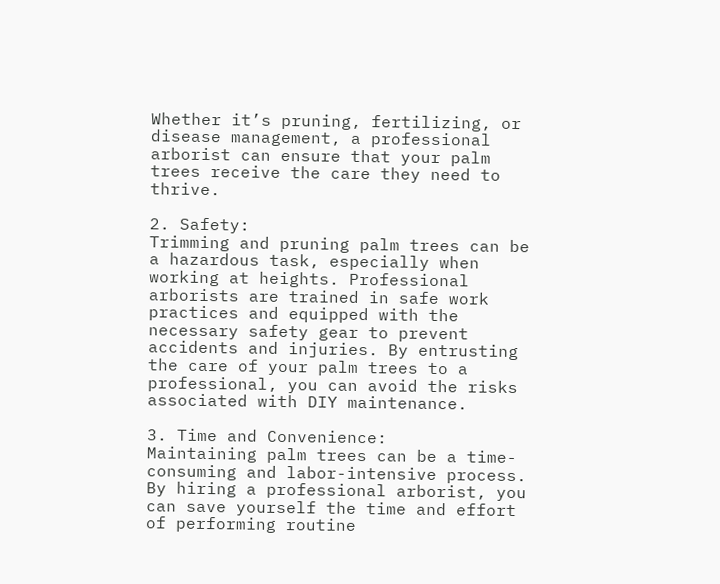Whether it’s pruning, fertilizing, or disease management, a professional arborist can ensure that your palm trees receive the care they need to thrive.

2. Safety:
Trimming and pruning palm trees can be a hazardous task, especially when working at heights. Professional arborists are trained in safe work practices and equipped with the necessary safety gear to prevent accidents and injuries. By entrusting the care of your palm trees to a professional, you can avoid the risks associated with DIY maintenance.

3. Time and Convenience:
Maintaining palm trees can be a time-consuming and labor-intensive process. By hiring a professional arborist, you can save yourself the time and effort of performing routine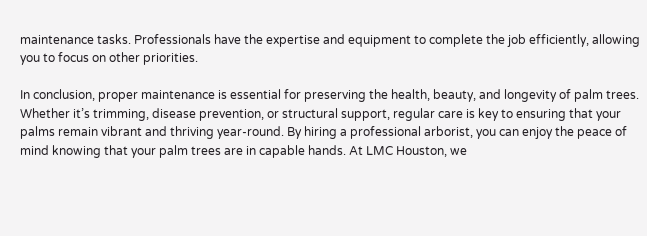maintenance tasks. Professionals have the expertise and equipment to complete the job efficiently, allowing you to focus on other priorities.

In conclusion, proper maintenance is essential for preserving the health, beauty, and longevity of palm trees. Whether it’s trimming, disease prevention, or structural support, regular care is key to ensuring that your palms remain vibrant and thriving year-round. By hiring a professional arborist, you can enjoy the peace of mind knowing that your palm trees are in capable hands. At LMC Houston, we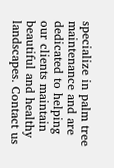specialize in palm tree maintenance and are dedicated to helping our clients maintain beautiful and healthy landscapes. Contact us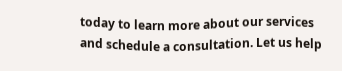today to learn more about our services and schedule a consultation. Let us help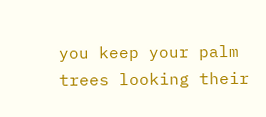you keep your palm trees looking their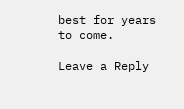best for years to come.

Leave a Reply